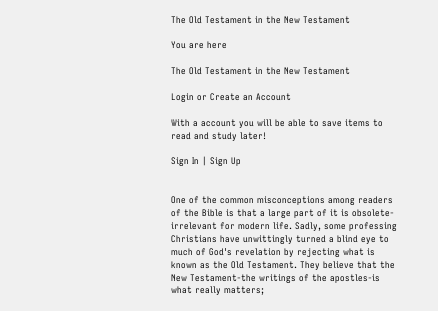The Old Testament in the New Testament

You are here

The Old Testament in the New Testament

Login or Create an Account

With a account you will be able to save items to read and study later!

Sign In | Sign Up


One of the common misconceptions among readers of the Bible is that a large part of it is obsolete-irrelevant for modern life. Sadly, some professing Christians have unwittingly turned a blind eye to much of God's revelation by rejecting what is known as the Old Testament. They believe that the New Testament-the writings of the apostles-is what really matters;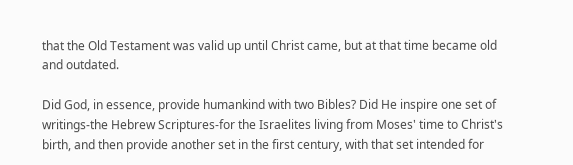that the Old Testament was valid up until Christ came, but at that time became old and outdated.

Did God, in essence, provide humankind with two Bibles? Did He inspire one set of writings-the Hebrew Scriptures-for the Israelites living from Moses' time to Christ's birth, and then provide another set in the first century, with that set intended for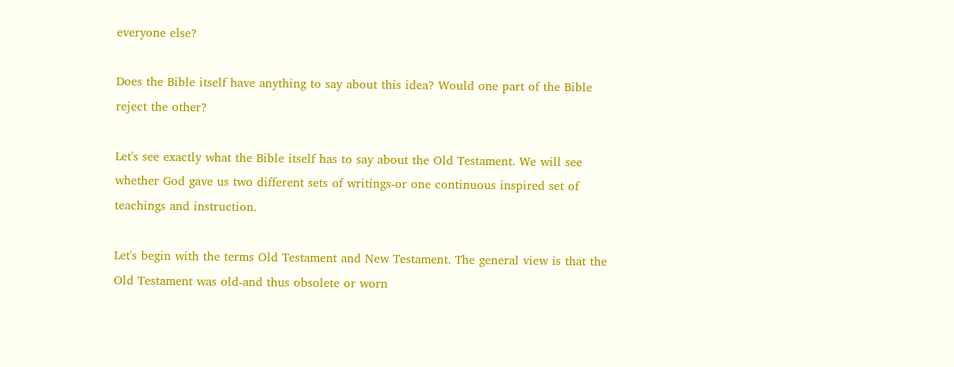everyone else?

Does the Bible itself have anything to say about this idea? Would one part of the Bible reject the other?

Let's see exactly what the Bible itself has to say about the Old Testament. We will see whether God gave us two different sets of writings-or one continuous inspired set of teachings and instruction.

Let's begin with the terms Old Testament and New Testament. The general view is that the Old Testament was old-and thus obsolete or worn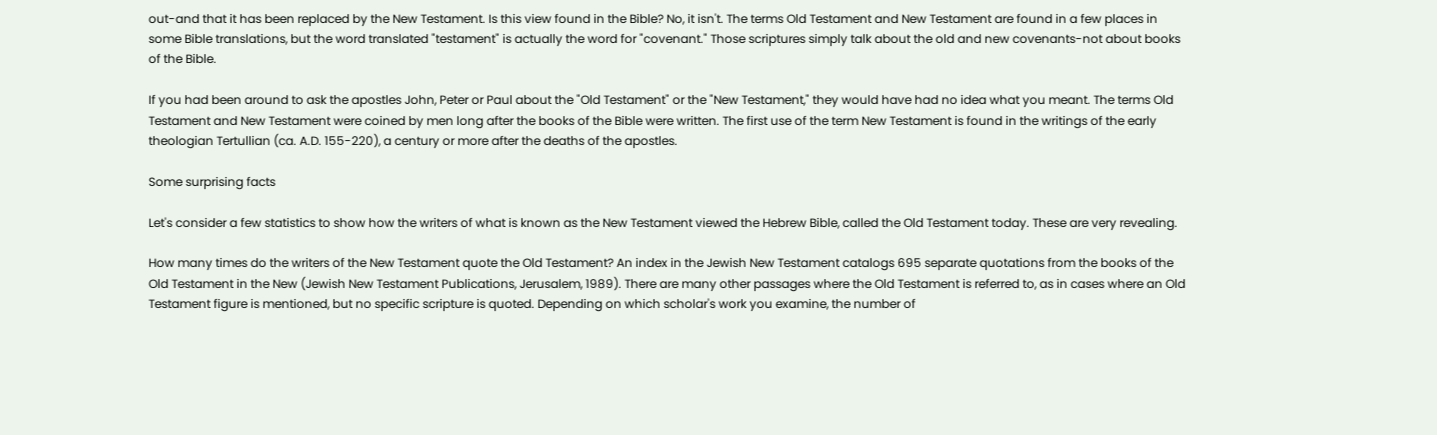out-and that it has been replaced by the New Testament. Is this view found in the Bible? No, it isn't. The terms Old Testament and New Testament are found in a few places in some Bible translations, but the word translated "testament" is actually the word for "covenant." Those scriptures simply talk about the old and new covenants-not about books of the Bible.

If you had been around to ask the apostles John, Peter or Paul about the "Old Testament" or the "New Testament," they would have had no idea what you meant. The terms Old Testament and New Testament were coined by men long after the books of the Bible were written. The first use of the term New Testament is found in the writings of the early theologian Tertullian (ca. A.D. 155-220), a century or more after the deaths of the apostles.

Some surprising facts

Let's consider a few statistics to show how the writers of what is known as the New Testament viewed the Hebrew Bible, called the Old Testament today. These are very revealing.

How many times do the writers of the New Testament quote the Old Testament? An index in the Jewish New Testament catalogs 695 separate quotations from the books of the Old Testament in the New (Jewish New Testament Publications, Jerusalem, 1989). There are many other passages where the Old Testament is referred to, as in cases where an Old Testament figure is mentioned, but no specific scripture is quoted. Depending on which scholar's work you examine, the number of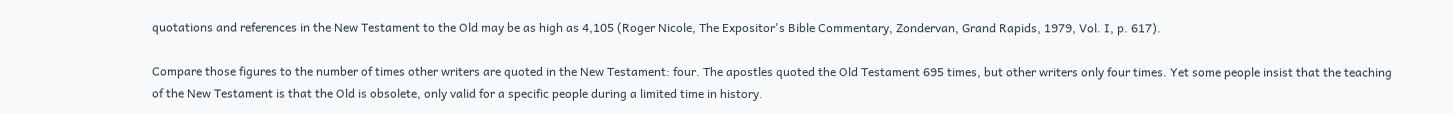quotations and references in the New Testament to the Old may be as high as 4,105 (Roger Nicole, The Expositor's Bible Commentary, Zondervan, Grand Rapids, 1979, Vol. I, p. 617).

Compare those figures to the number of times other writers are quoted in the New Testament: four. The apostles quoted the Old Testament 695 times, but other writers only four times. Yet some people insist that the teaching of the New Testament is that the Old is obsolete, only valid for a specific people during a limited time in history.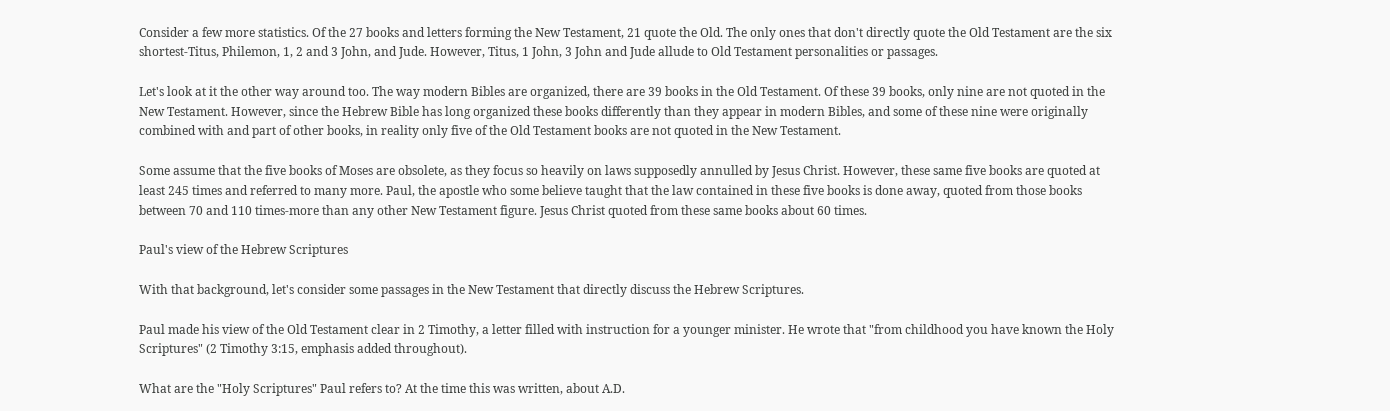Consider a few more statistics. Of the 27 books and letters forming the New Testament, 21 quote the Old. The only ones that don't directly quote the Old Testament are the six shortest-Titus, Philemon, 1, 2 and 3 John, and Jude. However, Titus, 1 John, 3 John and Jude allude to Old Testament personalities or passages.

Let's look at it the other way around too. The way modern Bibles are organized, there are 39 books in the Old Testament. Of these 39 books, only nine are not quoted in the New Testament. However, since the Hebrew Bible has long organized these books differently than they appear in modern Bibles, and some of these nine were originally combined with and part of other books, in reality only five of the Old Testament books are not quoted in the New Testament.

Some assume that the five books of Moses are obsolete, as they focus so heavily on laws supposedly annulled by Jesus Christ. However, these same five books are quoted at least 245 times and referred to many more. Paul, the apostle who some believe taught that the law contained in these five books is done away, quoted from those books between 70 and 110 times-more than any other New Testament figure. Jesus Christ quoted from these same books about 60 times.

Paul's view of the Hebrew Scriptures

With that background, let's consider some passages in the New Testament that directly discuss the Hebrew Scriptures.

Paul made his view of the Old Testament clear in 2 Timothy, a letter filled with instruction for a younger minister. He wrote that "from childhood you have known the Holy Scriptures" (2 Timothy 3:15, emphasis added throughout).

What are the "Holy Scriptures" Paul refers to? At the time this was written, about A.D.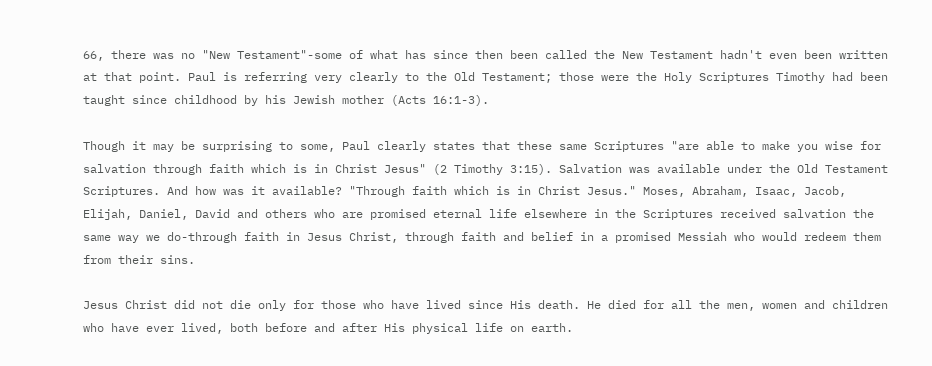66, there was no "New Testament"-some of what has since then been called the New Testament hadn't even been written at that point. Paul is referring very clearly to the Old Testament; those were the Holy Scriptures Timothy had been taught since childhood by his Jewish mother (Acts 16:1-3).

Though it may be surprising to some, Paul clearly states that these same Scriptures "are able to make you wise for salvation through faith which is in Christ Jesus" (2 Timothy 3:15). Salvation was available under the Old Testament Scriptures. And how was it available? "Through faith which is in Christ Jesus." Moses, Abraham, Isaac, Jacob, Elijah, Daniel, David and others who are promised eternal life elsewhere in the Scriptures received salvation the same way we do-through faith in Jesus Christ, through faith and belief in a promised Messiah who would redeem them from their sins.

Jesus Christ did not die only for those who have lived since His death. He died for all the men, women and children who have ever lived, both before and after His physical life on earth.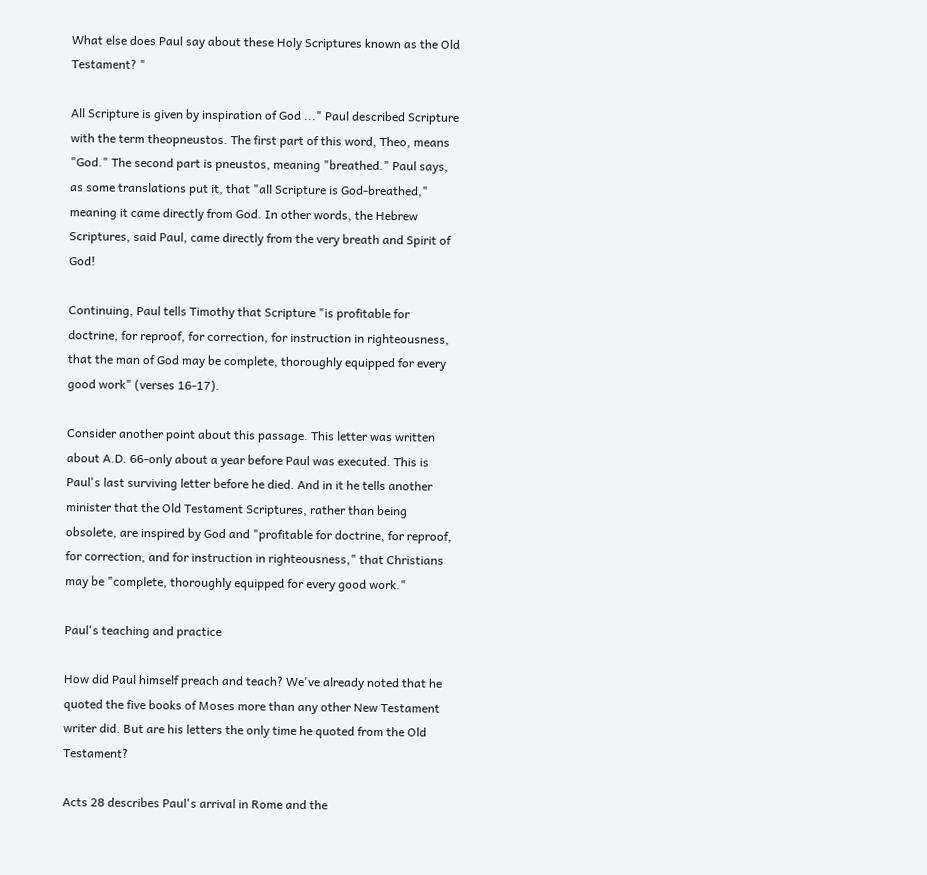What else does Paul say about these Holy Scriptures known as the Old Testament? "

All Scripture is given by inspiration of God ..." Paul described Scripture with the term theopneustos. The first part of this word, Theo, means "God." The second part is pneustos, meaning "breathed." Paul says, as some translations put it, that "all Scripture is God-breathed," meaning it came directly from God. In other words, the Hebrew Scriptures, said Paul, came directly from the very breath and Spirit of God!

Continuing, Paul tells Timothy that Scripture "is profitable for doctrine, for reproof, for correction, for instruction in righteousness, that the man of God may be complete, thoroughly equipped for every good work" (verses 16-17).

Consider another point about this passage. This letter was written about A.D. 66-only about a year before Paul was executed. This is Paul's last surviving letter before he died. And in it he tells another minister that the Old Testament Scriptures, rather than being obsolete, are inspired by God and "profitable for doctrine, for reproof, for correction, and for instruction in righteousness," that Christians may be "complete, thoroughly equipped for every good work."

Paul's teaching and practice

How did Paul himself preach and teach? We've already noted that he quoted the five books of Moses more than any other New Testament writer did. But are his letters the only time he quoted from the Old Testament?

Acts 28 describes Paul's arrival in Rome and the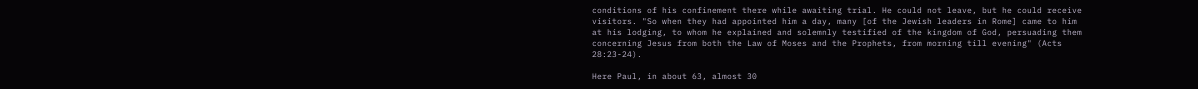conditions of his confinement there while awaiting trial. He could not leave, but he could receive visitors. "So when they had appointed him a day, many [of the Jewish leaders in Rome] came to him at his lodging, to whom he explained and solemnly testified of the kingdom of God, persuading them concerning Jesus from both the Law of Moses and the Prophets, from morning till evening" (Acts 28:23-24).

Here Paul, in about 63, almost 30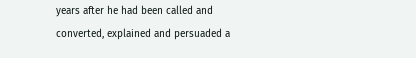years after he had been called and converted, explained and persuaded a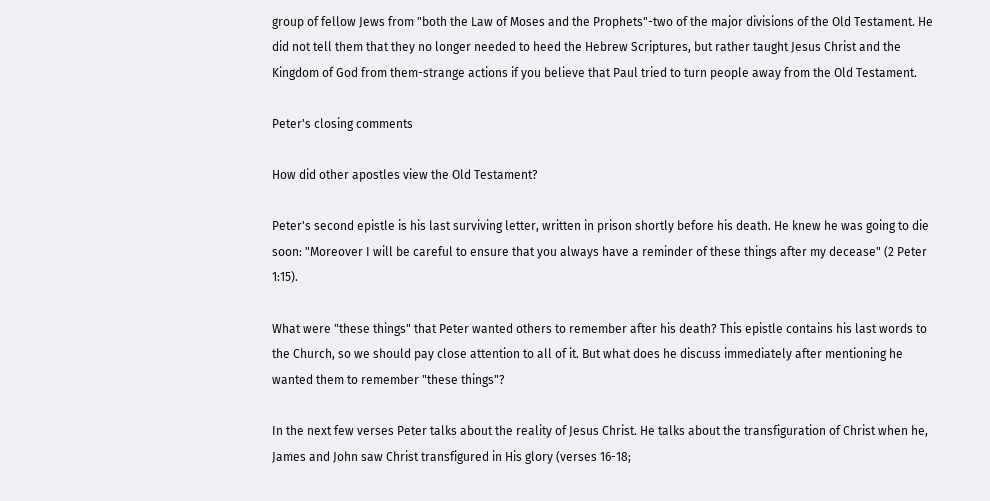group of fellow Jews from "both the Law of Moses and the Prophets"-two of the major divisions of the Old Testament. He did not tell them that they no longer needed to heed the Hebrew Scriptures, but rather taught Jesus Christ and the Kingdom of God from them-strange actions if you believe that Paul tried to turn people away from the Old Testament.

Peter's closing comments

How did other apostles view the Old Testament?

Peter's second epistle is his last surviving letter, written in prison shortly before his death. He knew he was going to die soon: "Moreover I will be careful to ensure that you always have a reminder of these things after my decease" (2 Peter 1:15).

What were "these things" that Peter wanted others to remember after his death? This epistle contains his last words to the Church, so we should pay close attention to all of it. But what does he discuss immediately after mentioning he wanted them to remember "these things"?

In the next few verses Peter talks about the reality of Jesus Christ. He talks about the transfiguration of Christ when he, James and John saw Christ transfigured in His glory (verses 16-18;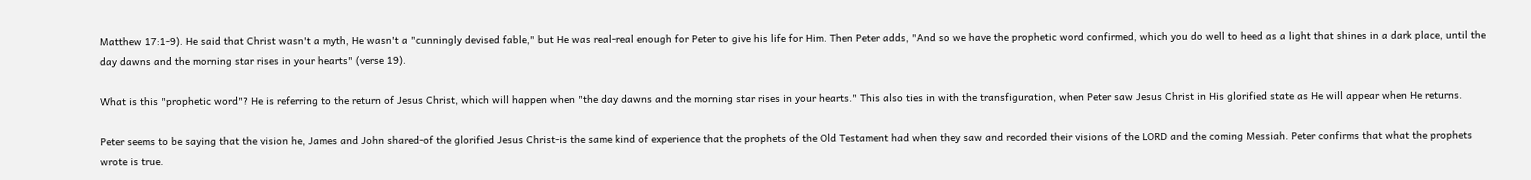Matthew 17:1-9). He said that Christ wasn't a myth, He wasn't a "cunningly devised fable," but He was real-real enough for Peter to give his life for Him. Then Peter adds, "And so we have the prophetic word confirmed, which you do well to heed as a light that shines in a dark place, until the day dawns and the morning star rises in your hearts" (verse 19).

What is this "prophetic word"? He is referring to the return of Jesus Christ, which will happen when "the day dawns and the morning star rises in your hearts." This also ties in with the transfiguration, when Peter saw Jesus Christ in His glorified state as He will appear when He returns.

Peter seems to be saying that the vision he, James and John shared-of the glorified Jesus Christ-is the same kind of experience that the prophets of the Old Testament had when they saw and recorded their visions of the LORD and the coming Messiah. Peter confirms that what the prophets wrote is true.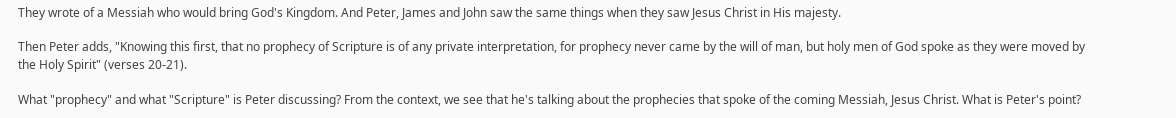They wrote of a Messiah who would bring God's Kingdom. And Peter, James and John saw the same things when they saw Jesus Christ in His majesty.

Then Peter adds, "Knowing this first, that no prophecy of Scripture is of any private interpretation, for prophecy never came by the will of man, but holy men of God spoke as they were moved by the Holy Spirit" (verses 20-21).

What "prophecy" and what "Scripture" is Peter discussing? From the context, we see that he's talking about the prophecies that spoke of the coming Messiah, Jesus Christ. What is Peter's point?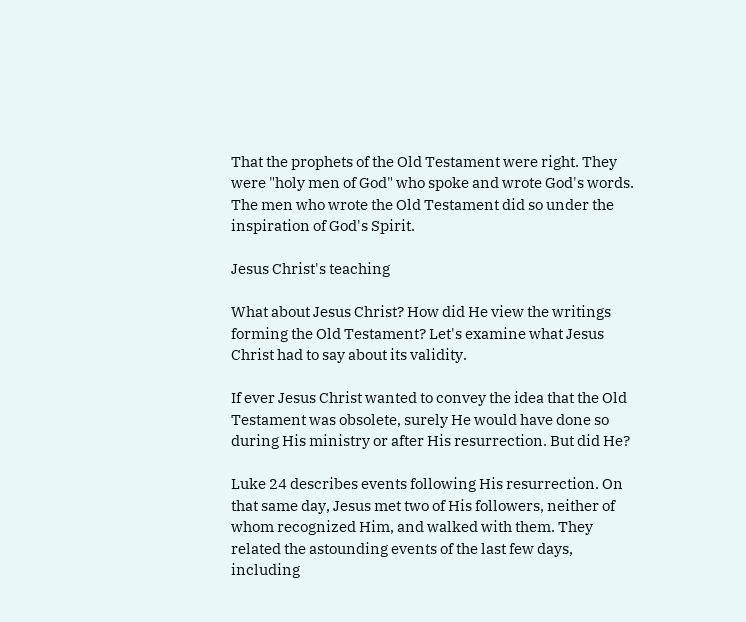That the prophets of the Old Testament were right. They were "holy men of God" who spoke and wrote God's words. The men who wrote the Old Testament did so under the inspiration of God's Spirit.

Jesus Christ's teaching

What about Jesus Christ? How did He view the writings forming the Old Testament? Let's examine what Jesus Christ had to say about its validity.

If ever Jesus Christ wanted to convey the idea that the Old Testament was obsolete, surely He would have done so during His ministry or after His resurrection. But did He?

Luke 24 describes events following His resurrection. On that same day, Jesus met two of His followers, neither of whom recognized Him, and walked with them. They related the astounding events of the last few days, including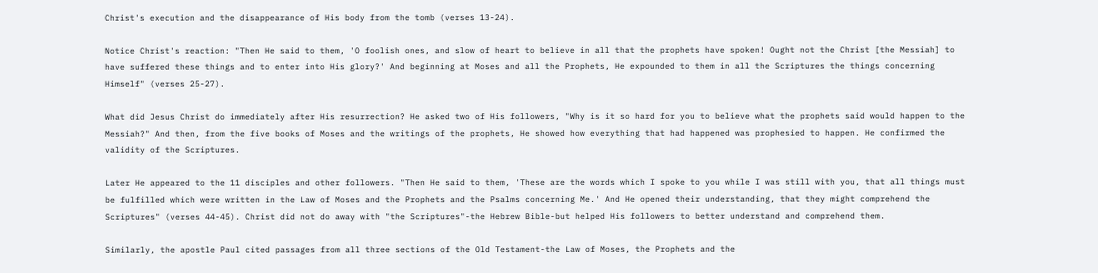Christ's execution and the disappearance of His body from the tomb (verses 13-24).

Notice Christ's reaction: "Then He said to them, 'O foolish ones, and slow of heart to believe in all that the prophets have spoken! Ought not the Christ [the Messiah] to have suffered these things and to enter into His glory?' And beginning at Moses and all the Prophets, He expounded to them in all the Scriptures the things concerning Himself" (verses 25-27).

What did Jesus Christ do immediately after His resurrection? He asked two of His followers, "Why is it so hard for you to believe what the prophets said would happen to the Messiah?" And then, from the five books of Moses and the writings of the prophets, He showed how everything that had happened was prophesied to happen. He confirmed the validity of the Scriptures.

Later He appeared to the 11 disciples and other followers. "Then He said to them, 'These are the words which I spoke to you while I was still with you, that all things must be fulfilled which were written in the Law of Moses and the Prophets and the Psalms concerning Me.' And He opened their understanding, that they might comprehend the Scriptures" (verses 44-45). Christ did not do away with "the Scriptures"-the Hebrew Bible-but helped His followers to better understand and comprehend them.

Similarly, the apostle Paul cited passages from all three sections of the Old Testament-the Law of Moses, the Prophets and the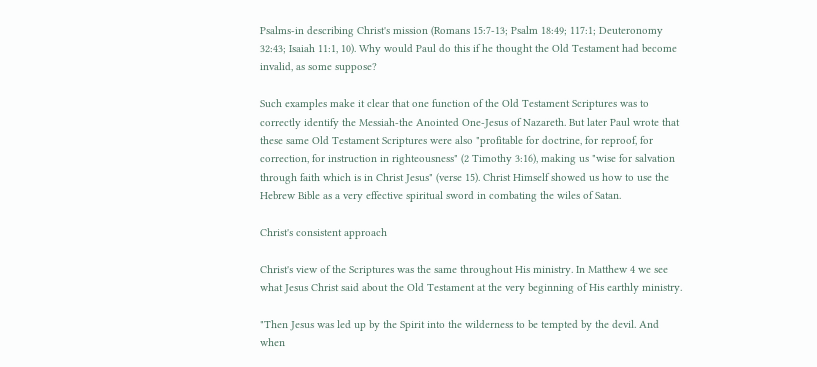Psalms-in describing Christ's mission (Romans 15:7-13; Psalm 18:49; 117:1; Deuteronomy 32:43; Isaiah 11:1, 10). Why would Paul do this if he thought the Old Testament had become invalid, as some suppose?

Such examples make it clear that one function of the Old Testament Scriptures was to correctly identify the Messiah-the Anointed One-Jesus of Nazareth. But later Paul wrote that these same Old Testament Scriptures were also "profitable for doctrine, for reproof, for correction, for instruction in righteousness" (2 Timothy 3:16), making us "wise for salvation through faith which is in Christ Jesus" (verse 15). Christ Himself showed us how to use the Hebrew Bible as a very effective spiritual sword in combating the wiles of Satan.

Christ's consistent approach

Christ's view of the Scriptures was the same throughout His ministry. In Matthew 4 we see what Jesus Christ said about the Old Testament at the very beginning of His earthly ministry.

"Then Jesus was led up by the Spirit into the wilderness to be tempted by the devil. And when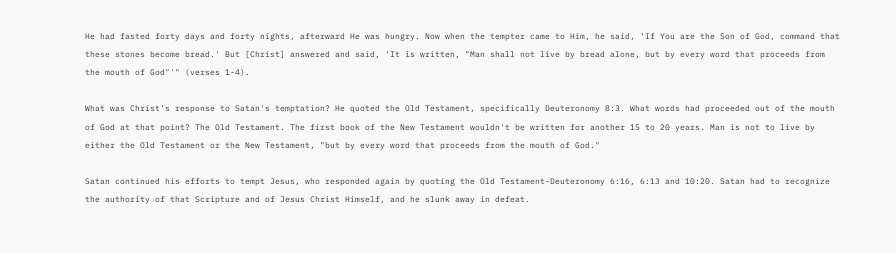He had fasted forty days and forty nights, afterward He was hungry. Now when the tempter came to Him, he said, 'If You are the Son of God, command that these stones become bread.' But [Christ] answered and said, 'It is written, "Man shall not live by bread alone, but by every word that proceeds from the mouth of God"'" (verses 1-4).

What was Christ's response to Satan's temptation? He quoted the Old Testament, specifically Deuteronomy 8:3. What words had proceeded out of the mouth of God at that point? The Old Testament. The first book of the New Testament wouldn't be written for another 15 to 20 years. Man is not to live by either the Old Testament or the New Testament, "but by every word that proceeds from the mouth of God."

Satan continued his efforts to tempt Jesus, who responded again by quoting the Old Testament-Deuteronomy 6:16, 6:13 and 10:20. Satan had to recognize the authority of that Scripture and of Jesus Christ Himself, and he slunk away in defeat.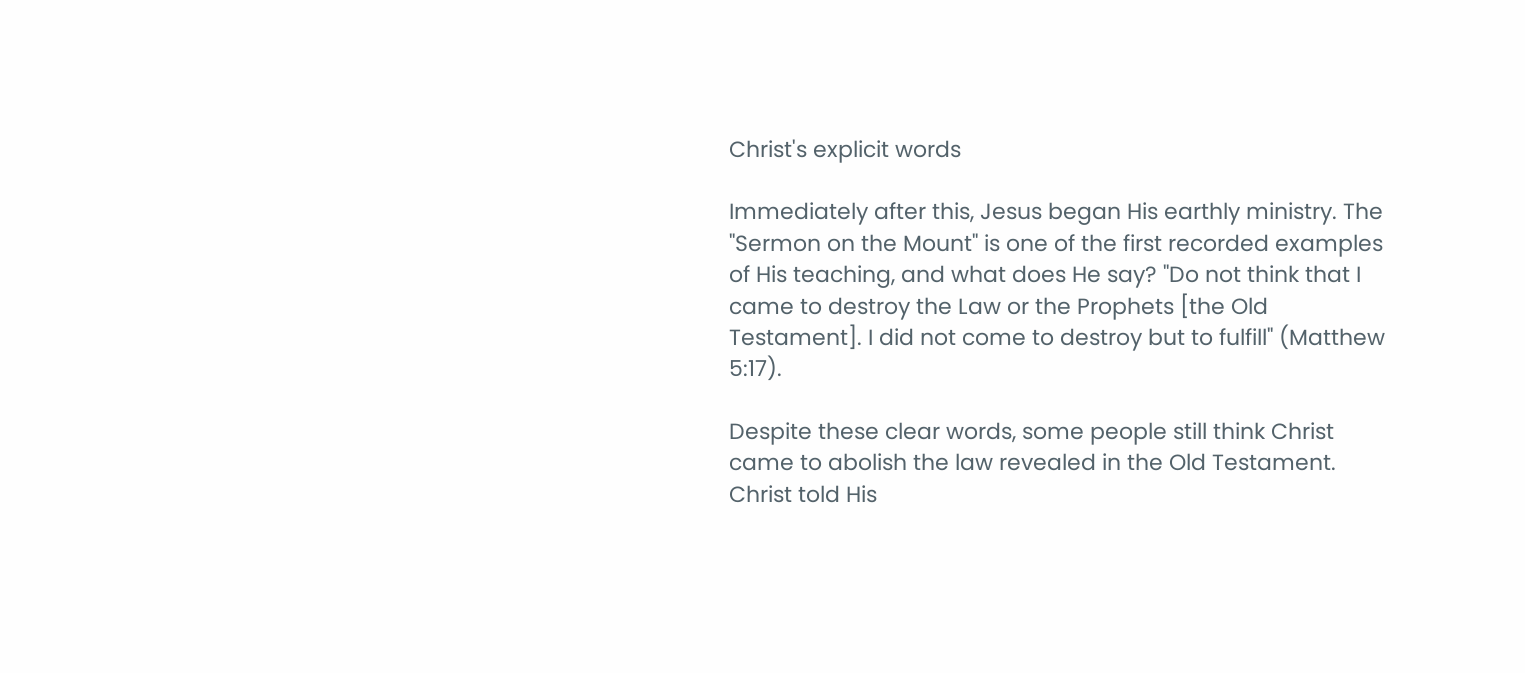Christ's explicit words

Immediately after this, Jesus began His earthly ministry. The "Sermon on the Mount" is one of the first recorded examples of His teaching, and what does He say? "Do not think that I came to destroy the Law or the Prophets [the Old Testament]. I did not come to destroy but to fulfill" (Matthew 5:17).

Despite these clear words, some people still think Christ came to abolish the law revealed in the Old Testament. Christ told His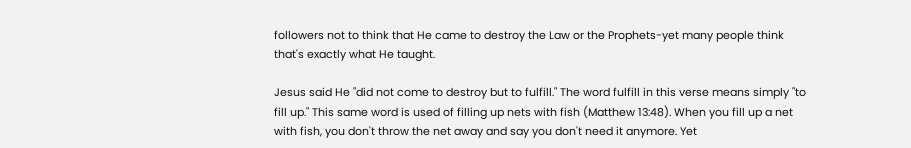followers not to think that He came to destroy the Law or the Prophets-yet many people think that's exactly what He taught.

Jesus said He "did not come to destroy but to fulfill." The word fulfill in this verse means simply "to fill up." This same word is used of filling up nets with fish (Matthew 13:48). When you fill up a net with fish, you don't throw the net away and say you don't need it anymore. Yet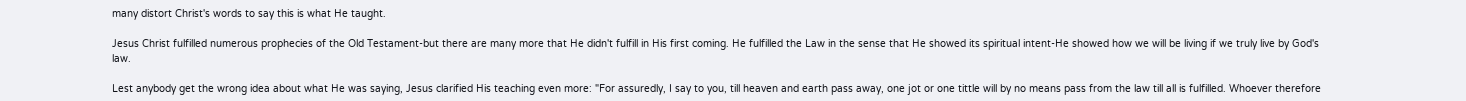many distort Christ's words to say this is what He taught.

Jesus Christ fulfilled numerous prophecies of the Old Testament-but there are many more that He didn't fulfill in His first coming. He fulfilled the Law in the sense that He showed its spiritual intent-He showed how we will be living if we truly live by God's law.

Lest anybody get the wrong idea about what He was saying, Jesus clarified His teaching even more: "For assuredly, I say to you, till heaven and earth pass away, one jot or one tittle will by no means pass from the law till all is fulfilled. Whoever therefore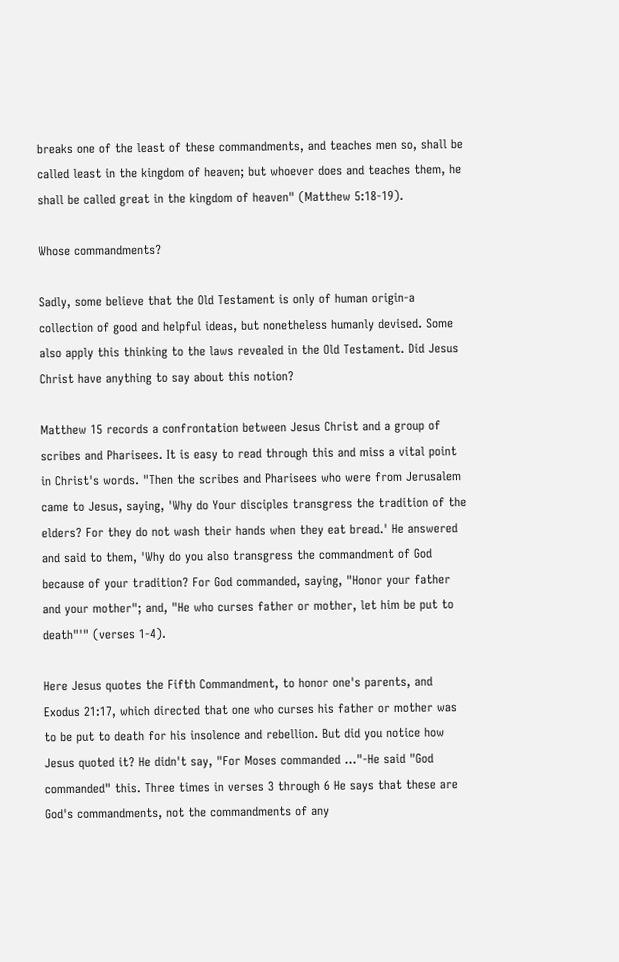breaks one of the least of these commandments, and teaches men so, shall be called least in the kingdom of heaven; but whoever does and teaches them, he shall be called great in the kingdom of heaven" (Matthew 5:18-19).

Whose commandments?

Sadly, some believe that the Old Testament is only of human origin-a collection of good and helpful ideas, but nonetheless humanly devised. Some also apply this thinking to the laws revealed in the Old Testament. Did Jesus Christ have anything to say about this notion?

Matthew 15 records a confrontation between Jesus Christ and a group of scribes and Pharisees. It is easy to read through this and miss a vital point in Christ's words. "Then the scribes and Pharisees who were from Jerusalem came to Jesus, saying, 'Why do Your disciples transgress the tradition of the elders? For they do not wash their hands when they eat bread.' He answered and said to them, 'Why do you also transgress the commandment of God because of your tradition? For God commanded, saying, "Honor your father and your mother"; and, "He who curses father or mother, let him be put to death"'" (verses 1-4).

Here Jesus quotes the Fifth Commandment, to honor one's parents, and Exodus 21:17, which directed that one who curses his father or mother was to be put to death for his insolence and rebellion. But did you notice how Jesus quoted it? He didn't say, "For Moses commanded ..."-He said "God commanded" this. Three times in verses 3 through 6 He says that these are God's commandments, not the commandments of any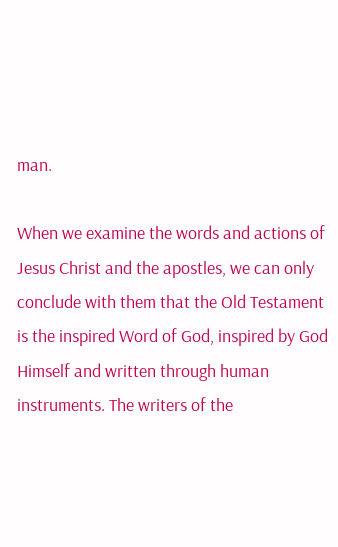man.

When we examine the words and actions of Jesus Christ and the apostles, we can only conclude with them that the Old Testament is the inspired Word of God, inspired by God Himself and written through human instruments. The writers of the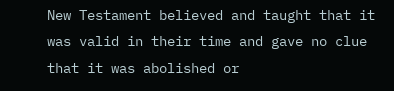New Testament believed and taught that it was valid in their time and gave no clue that it was abolished or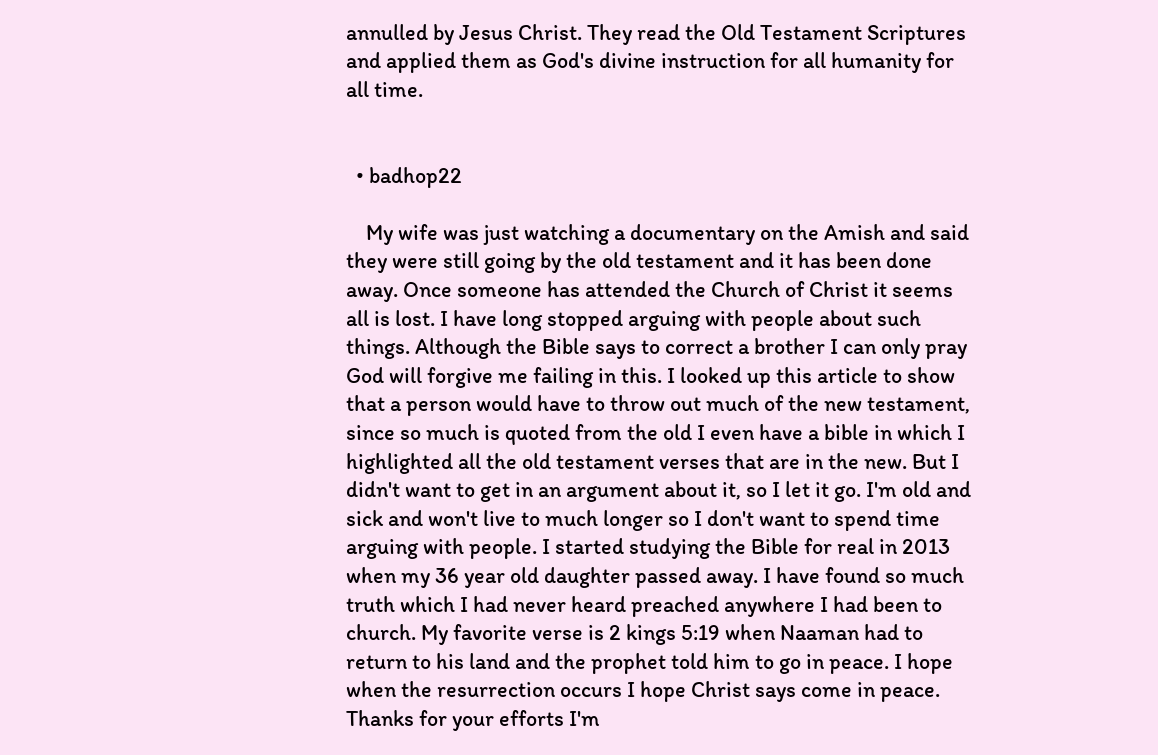annulled by Jesus Christ. They read the Old Testament Scriptures and applied them as God's divine instruction for all humanity for all time.


  • badhop22

    My wife was just watching a documentary on the Amish and said they were still going by the old testament and it has been done away. Once someone has attended the Church of Christ it seems all is lost. I have long stopped arguing with people about such things. Although the Bible says to correct a brother I can only pray God will forgive me failing in this. I looked up this article to show that a person would have to throw out much of the new testament, since so much is quoted from the old I even have a bible in which I highlighted all the old testament verses that are in the new. But I didn't want to get in an argument about it, so I let it go. I'm old and sick and won't live to much longer so I don't want to spend time arguing with people. I started studying the Bible for real in 2013 when my 36 year old daughter passed away. I have found so much truth which I had never heard preached anywhere I had been to church. My favorite verse is 2 kings 5:19 when Naaman had to return to his land and the prophet told him to go in peace. I hope when the resurrection occurs I hope Christ says come in peace. Thanks for your efforts I'm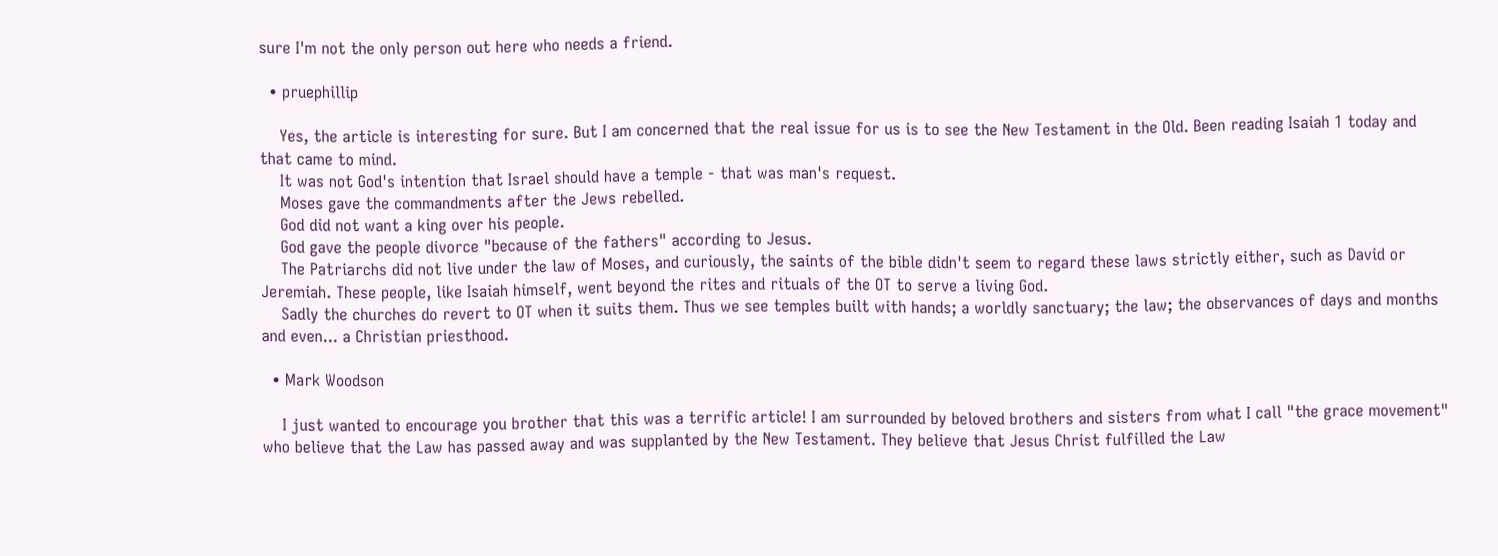sure I'm not the only person out here who needs a friend.

  • pruephillip

    Yes, the article is interesting for sure. But I am concerned that the real issue for us is to see the New Testament in the Old. Been reading Isaiah 1 today and that came to mind.
    It was not God's intention that Israel should have a temple - that was man's request.
    Moses gave the commandments after the Jews rebelled.
    God did not want a king over his people.
    God gave the people divorce "because of the fathers" according to Jesus.
    The Patriarchs did not live under the law of Moses, and curiously, the saints of the bible didn't seem to regard these laws strictly either, such as David or Jeremiah. These people, like Isaiah himself, went beyond the rites and rituals of the OT to serve a living God.
    Sadly the churches do revert to OT when it suits them. Thus we see temples built with hands; a worldly sanctuary; the law; the observances of days and months and even... a Christian priesthood.

  • Mark Woodson

    I just wanted to encourage you brother that this was a terrific article! I am surrounded by beloved brothers and sisters from what I call "the grace movement" who believe that the Law has passed away and was supplanted by the New Testament. They believe that Jesus Christ fulfilled the Law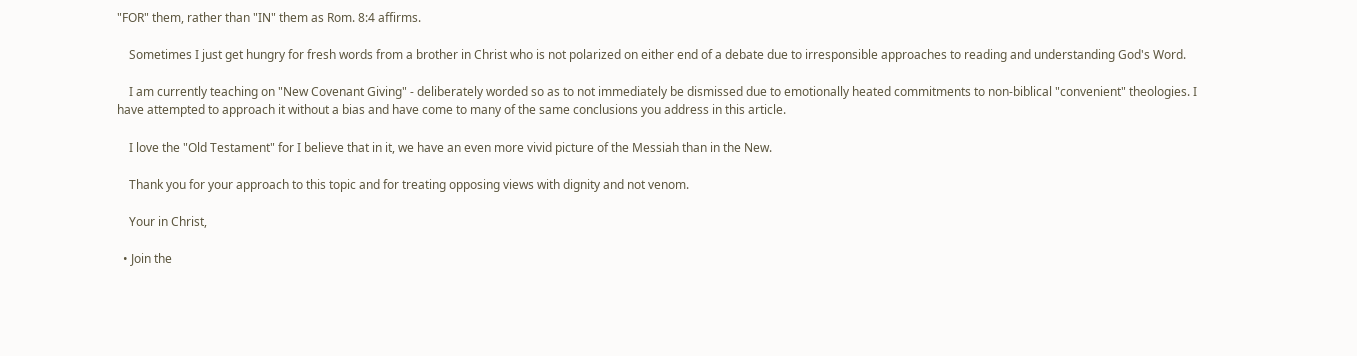"FOR" them, rather than "IN" them as Rom. 8:4 affirms.

    Sometimes I just get hungry for fresh words from a brother in Christ who is not polarized on either end of a debate due to irresponsible approaches to reading and understanding God's Word.

    I am currently teaching on "New Covenant Giving" - deliberately worded so as to not immediately be dismissed due to emotionally heated commitments to non-biblical "convenient" theologies. I have attempted to approach it without a bias and have come to many of the same conclusions you address in this article.

    I love the "Old Testament" for I believe that in it, we have an even more vivid picture of the Messiah than in the New.

    Thank you for your approach to this topic and for treating opposing views with dignity and not venom.

    Your in Christ,

  • Join the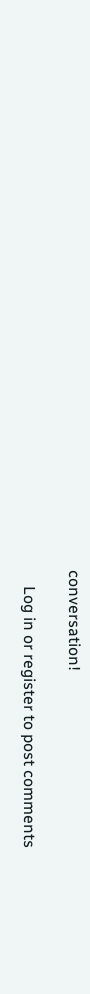conversation!

    Log in or register to post comments